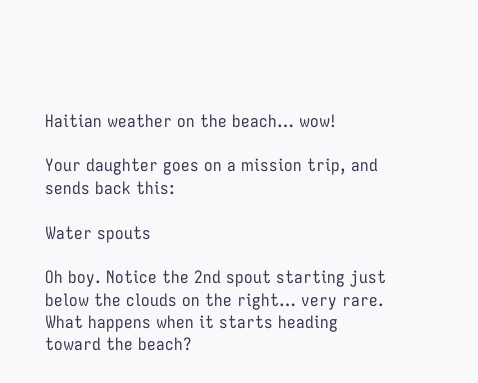Haitian weather on the beach… wow!

Your daughter goes on a mission trip, and sends back this:

Water spouts

Oh boy. Notice the 2nd spout starting just below the clouds on the right… very rare. What happens when it starts heading toward the beach?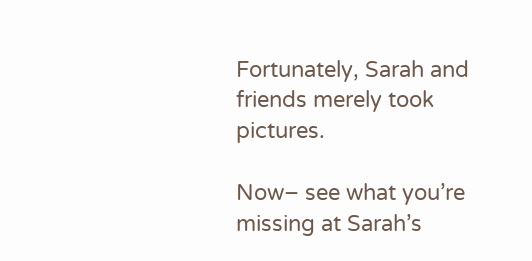Fortunately, Sarah and friends merely took pictures.

Now– see what you’re missing at Sarah’s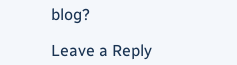blog?

Leave a Reply